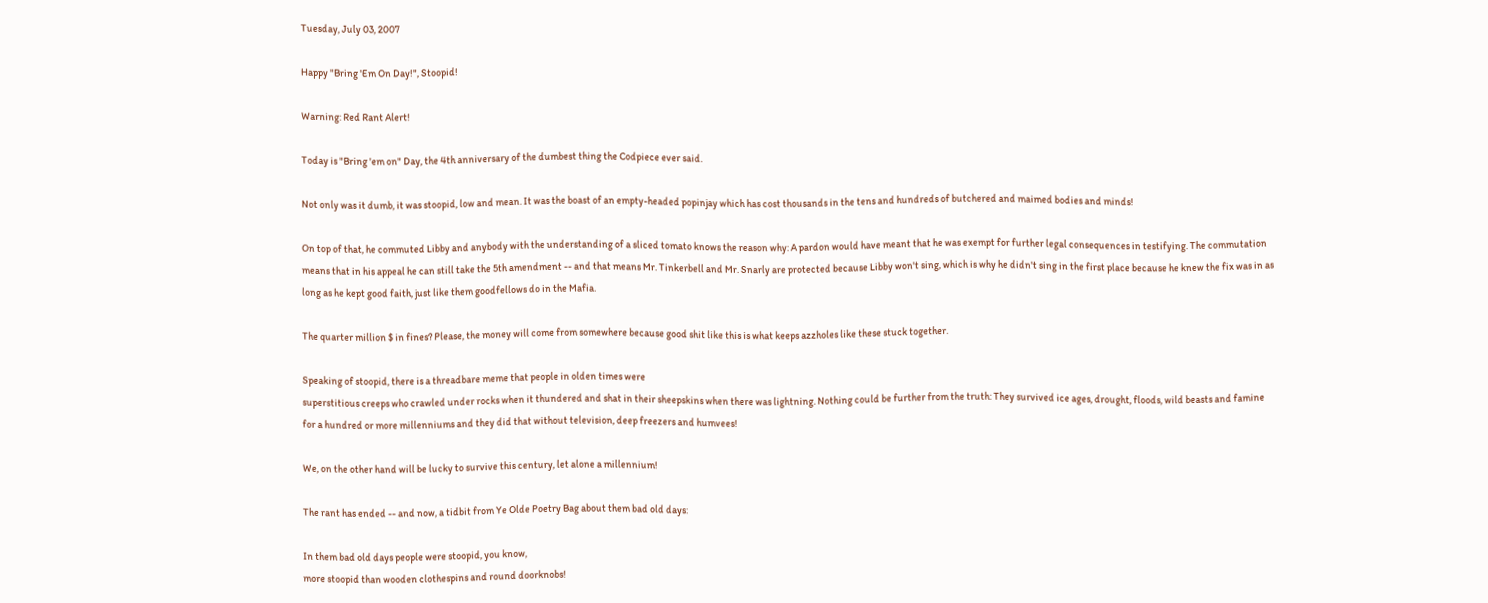Tuesday, July 03, 2007

Happy "Bring 'Em On Day!", Stoopid!

Warning: Red Rant Alert!

Today is "Bring 'em on" Day, the 4th anniversary of the dumbest thing the Codpiece ever said.

Not only was it dumb, it was stoopid, low and mean. It was the boast of an empty-headed popinjay which has cost thousands in the tens and hundreds of butchered and maimed bodies and minds!

On top of that, he commuted Libby and anybody with the understanding of a sliced tomato knows the reason why: A pardon would have meant that he was exempt for further legal consequences in testifying. The commutation means that in his appeal he can still take the 5th amendment -- and that means Mr. Tinkerbell and Mr. Snarly are protected because Libby won't sing, which is why he didn't sing in the first place because he knew the fix was in as long as he kept good faith, just like them goodfellows do in the Mafia.

The quarter million $ in fines? Please, the money will come from somewhere because good shit like this is what keeps azzholes like these stuck together.

Speaking of stoopid, there is a threadbare meme that people in olden times were
superstitious creeps who crawled under rocks when it thundered and shat in their sheepskins when there was lightning. Nothing could be further from the truth: They survived ice ages, drought, floods, wild beasts and famine for a hundred or more millenniums and they did that without television, deep freezers and humvees!

We, on the other hand will be lucky to survive this century, let alone a millennium!

The rant has ended -- and now, a tidbit from Ye Olde Poetry Bag about them bad old days:

In them bad old days people were stoopid, you know,
more stoopid than wooden clothespins and round doorknobs!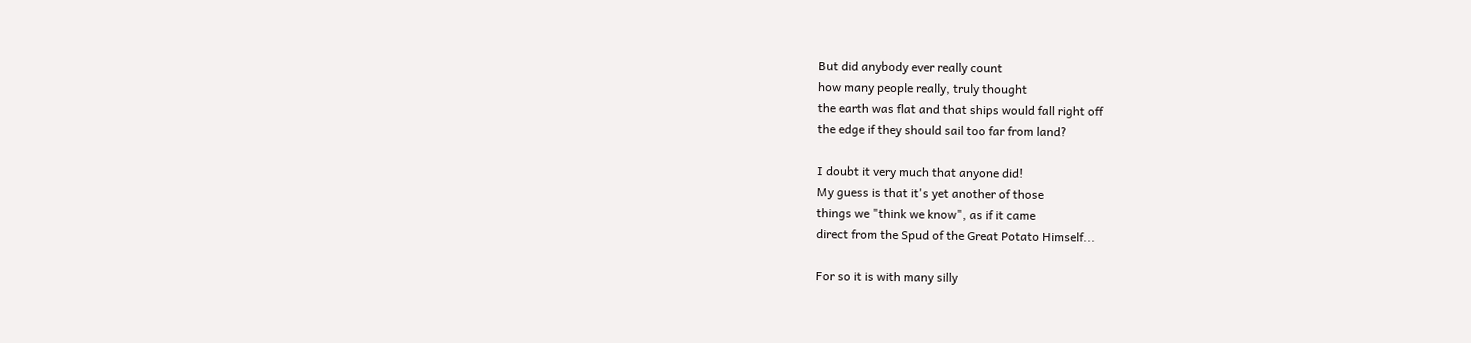But did anybody ever really count
how many people really, truly thought
the earth was flat and that ships would fall right off
the edge if they should sail too far from land?

I doubt it very much that anyone did!
My guess is that it's yet another of those
things we "think we know", as if it came
direct from the Spud of the Great Potato Himself...

For so it is with many silly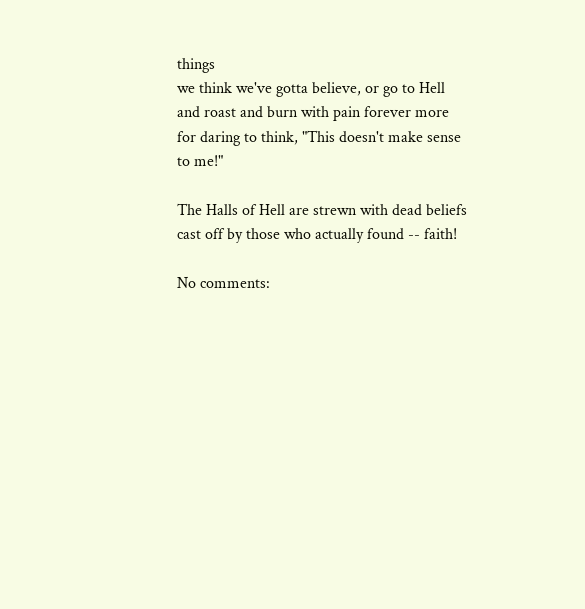things
we think we've gotta believe, or go to Hell
and roast and burn with pain forever more
for daring to think, "This doesn't make sense to me!"

The Halls of Hell are strewn with dead beliefs
cast off by those who actually found -- faith!

No comments: